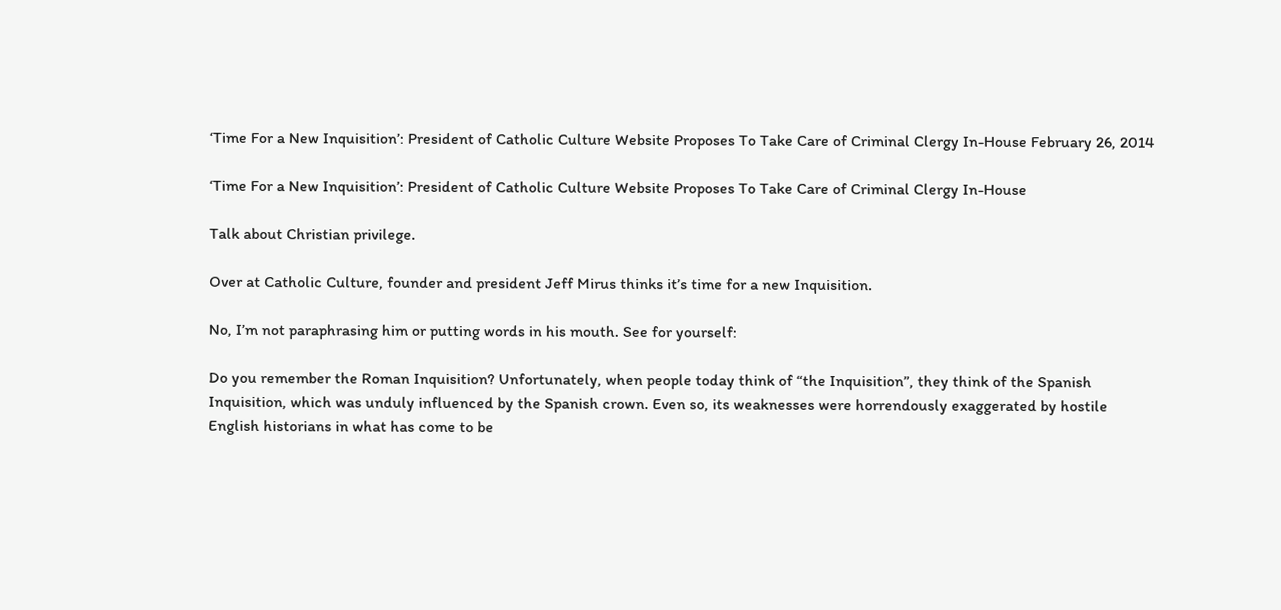‘Time For a New Inquisition’: President of Catholic Culture Website Proposes To Take Care of Criminal Clergy In-House February 26, 2014

‘Time For a New Inquisition’: President of Catholic Culture Website Proposes To Take Care of Criminal Clergy In-House

Talk about Christian privilege.

Over at Catholic Culture, founder and president Jeff Mirus thinks it’s time for a new Inquisition.

No, I’m not paraphrasing him or putting words in his mouth. See for yourself:

Do you remember the Roman Inquisition? Unfortunately, when people today think of “the Inquisition”, they think of the Spanish Inquisition, which was unduly influenced by the Spanish crown. Even so, its weaknesses were horrendously exaggerated by hostile English historians in what has come to be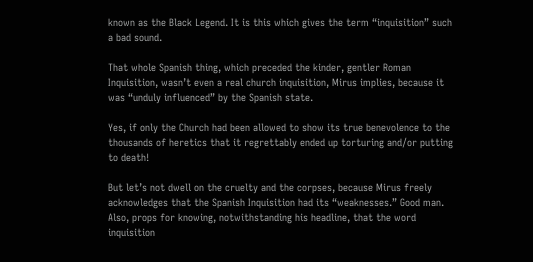known as the Black Legend. It is this which gives the term “inquisition” such a bad sound.

That whole Spanish thing, which preceded the kinder, gentler Roman Inquisition, wasn’t even a real church inquisition, Mirus implies, because it was “unduly influenced” by the Spanish state.

Yes, if only the Church had been allowed to show its true benevolence to the thousands of heretics that it regrettably ended up torturing and/or putting to death!

But let’s not dwell on the cruelty and the corpses, because Mirus freely acknowledges that the Spanish Inquisition had its “weaknesses.” Good man. Also, props for knowing, notwithstanding his headline, that the word inquisition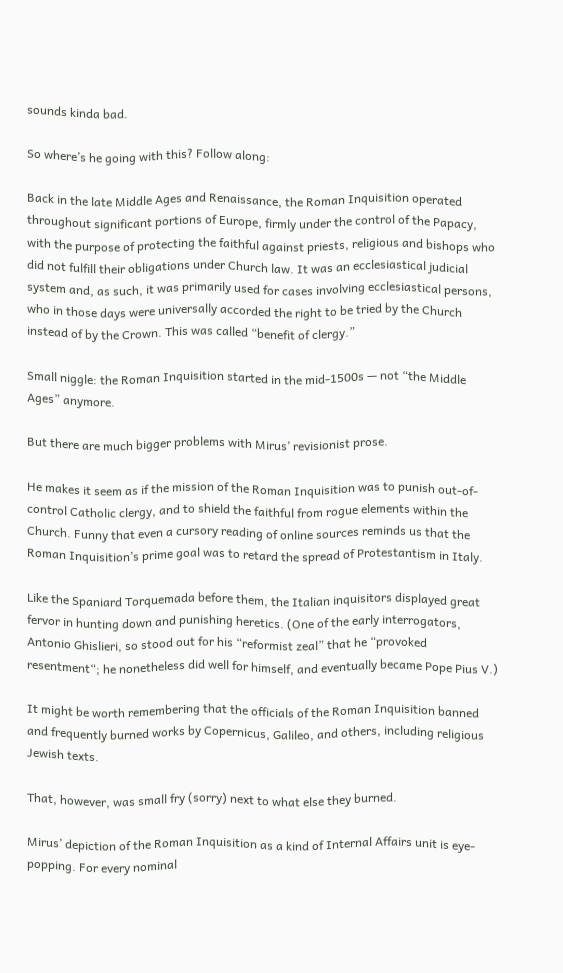sounds kinda bad.

So where’s he going with this? Follow along:

Back in the late Middle Ages and Renaissance, the Roman Inquisition operated throughout significant portions of Europe, firmly under the control of the Papacy, with the purpose of protecting the faithful against priests, religious and bishops who did not fulfill their obligations under Church law. It was an ecclesiastical judicial system and, as such, it was primarily used for cases involving ecclesiastical persons, who in those days were universally accorded the right to be tried by the Church instead of by the Crown. This was called “benefit of clergy.”

Small niggle: the Roman Inquisition started in the mid-1500s — not “the Middle Ages” anymore.

But there are much bigger problems with Mirus’ revisionist prose.

He makes it seem as if the mission of the Roman Inquisition was to punish out-of-control Catholic clergy, and to shield the faithful from rogue elements within the Church. Funny that even a cursory reading of online sources reminds us that the Roman Inquisition’s prime goal was to retard the spread of Protestantism in Italy.

Like the Spaniard Torquemada before them, the Italian inquisitors displayed great fervor in hunting down and punishing heretics. (One of the early interrogators, Antonio Ghislieri, so stood out for his “reformist zeal” that he “provoked resentment“; he nonetheless did well for himself, and eventually became Pope Pius V.)

It might be worth remembering that the officials of the Roman Inquisition banned and frequently burned works by Copernicus, Galileo, and others, including religious Jewish texts.

That, however, was small fry (sorry) next to what else they burned.

Mirus’ depiction of the Roman Inquisition as a kind of Internal Affairs unit is eye-popping. For every nominal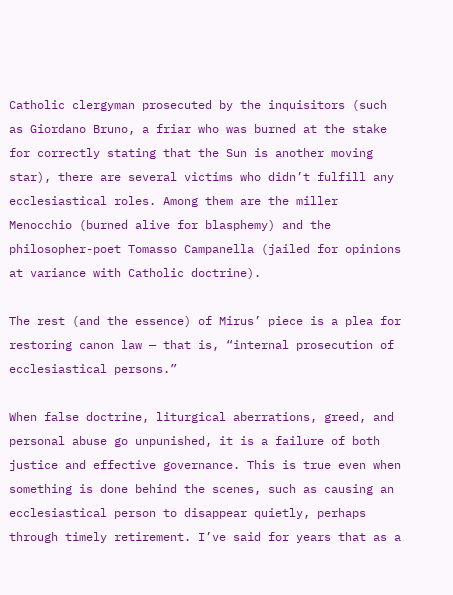Catholic clergyman prosecuted by the inquisitors (such as Giordano Bruno, a friar who was burned at the stake for correctly stating that the Sun is another moving star), there are several victims who didn’t fulfill any ecclesiastical roles. Among them are the miller Menocchio (burned alive for blasphemy) and the philosopher-poet Tomasso Campanella (jailed for opinions at variance with Catholic doctrine).

The rest (and the essence) of Mirus’ piece is a plea for restoring canon law — that is, “internal prosecution of ecclesiastical persons.”

When false doctrine, liturgical aberrations, greed, and personal abuse go unpunished, it is a failure of both justice and effective governance. This is true even when something is done behind the scenes, such as causing an ecclesiastical person to disappear quietly, perhaps through timely retirement. I’ve said for years that as a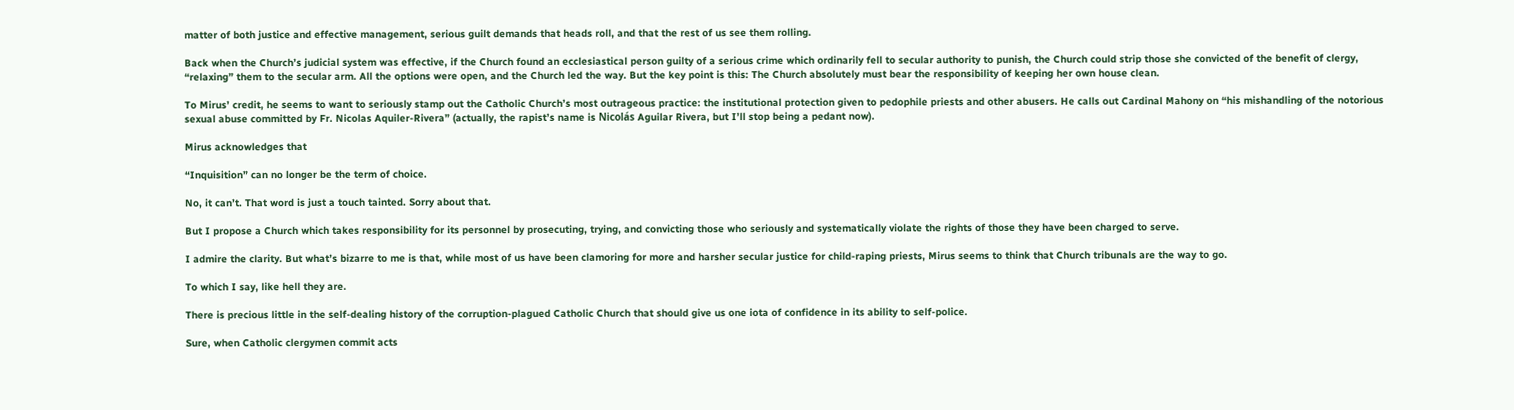matter of both justice and effective management, serious guilt demands that heads roll, and that the rest of us see them rolling.

Back when the Church’s judicial system was effective, if the Church found an ecclesiastical person guilty of a serious crime which ordinarily fell to secular authority to punish, the Church could strip those she convicted of the benefit of clergy, “relaxing” them to the secular arm. All the options were open, and the Church led the way. But the key point is this: The Church absolutely must bear the responsibility of keeping her own house clean.

To Mirus’ credit, he seems to want to seriously stamp out the Catholic Church’s most outrageous practice: the institutional protection given to pedophile priests and other abusers. He calls out Cardinal Mahony on “his mishandling of the notorious sexual abuse committed by Fr. Nicolas Aquiler-Rivera” (actually, the rapist’s name is Nicolás Aguilar Rivera, but I’ll stop being a pedant now).

Mirus acknowledges that

“Inquisition” can no longer be the term of choice.

No, it can’t. That word is just a touch tainted. Sorry about that.

But I propose a Church which takes responsibility for its personnel by prosecuting, trying, and convicting those who seriously and systematically violate the rights of those they have been charged to serve.

I admire the clarity. But what’s bizarre to me is that, while most of us have been clamoring for more and harsher secular justice for child-raping priests, Mirus seems to think that Church tribunals are the way to go.

To which I say, like hell they are.

There is precious little in the self-dealing history of the corruption-plagued Catholic Church that should give us one iota of confidence in its ability to self-police.

Sure, when Catholic clergymen commit acts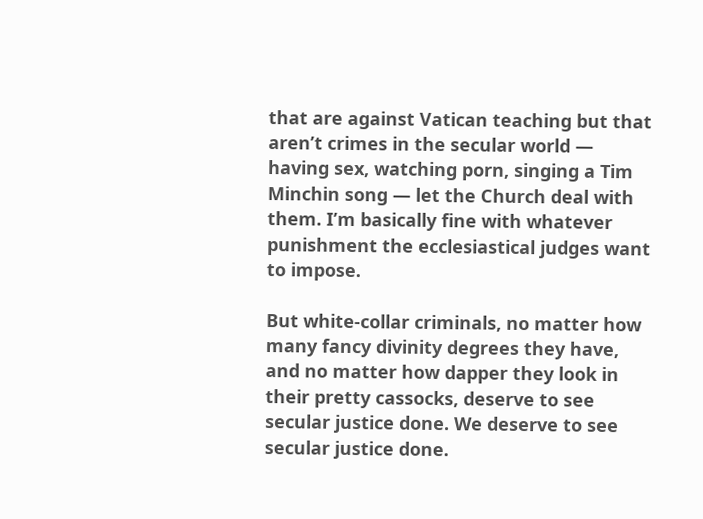that are against Vatican teaching but that aren’t crimes in the secular world — having sex, watching porn, singing a Tim Minchin song — let the Church deal with them. I’m basically fine with whatever punishment the ecclesiastical judges want to impose.

But white-collar criminals, no matter how many fancy divinity degrees they have, and no matter how dapper they look in their pretty cassocks, deserve to see secular justice done. We deserve to see secular justice done.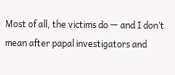Most of all, the victims do — and I don’t mean after papal investigators and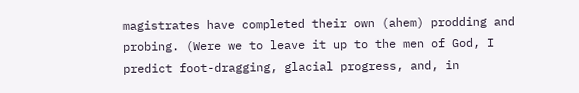magistrates have completed their own (ahem) prodding and probing. (Were we to leave it up to the men of God, I predict foot-dragging, glacial progress, and, in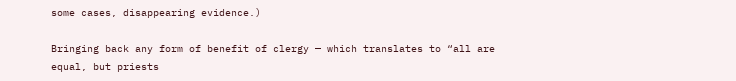some cases, disappearing evidence.)

Bringing back any form of benefit of clergy — which translates to “all are equal, but priests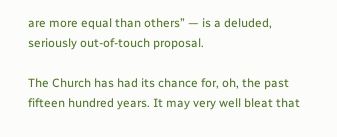are more equal than others” — is a deluded, seriously out-of-touch proposal.

The Church has had its chance for, oh, the past fifteen hundred years. It may very well bleat that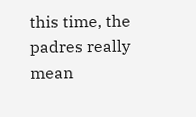this time, the padres really mean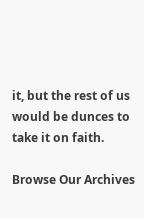it, but the rest of us would be dunces to take it on faith.

Browse Our Archives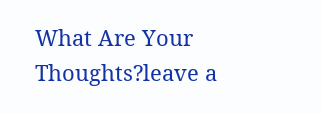What Are Your Thoughts?leave a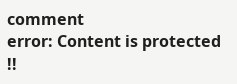comment
error: Content is protected !!